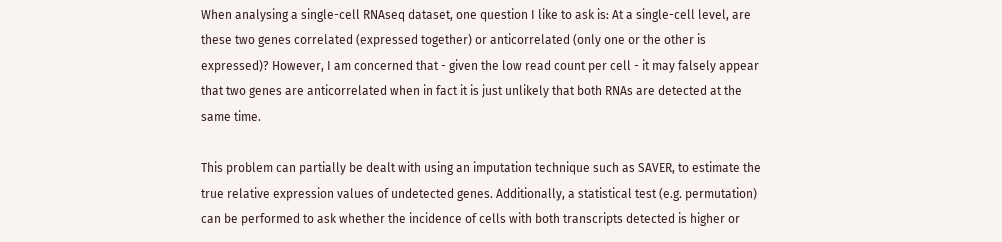When analysing a single-cell RNAseq dataset, one question I like to ask is: At a single-cell level, are these two genes correlated (expressed together) or anticorrelated (only one or the other is expressed)? However, I am concerned that - given the low read count per cell - it may falsely appear that two genes are anticorrelated when in fact it is just unlikely that both RNAs are detected at the same time.

This problem can partially be dealt with using an imputation technique such as SAVER, to estimate the true relative expression values of undetected genes. Additionally, a statistical test (e.g. permutation) can be performed to ask whether the incidence of cells with both transcripts detected is higher or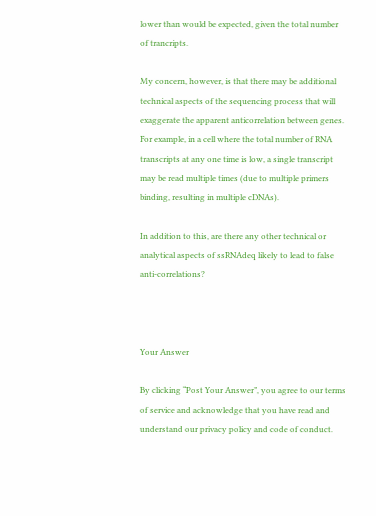lower than would be expected, given the total number of trancripts.

My concern, however, is that there may be additional technical aspects of the sequencing process that will exaggerate the apparent anticorrelation between genes. For example, in a cell where the total number of RNA transcripts at any one time is low, a single transcript may be read multiple times (due to multiple primers binding, resulting in multiple cDNAs).

In addition to this, are there any other technical or analytical aspects of ssRNAdeq likely to lead to false anti-correlations?



Your Answer

By clicking “Post Your Answer”, you agree to our terms of service and acknowledge that you have read and understand our privacy policy and code of conduct.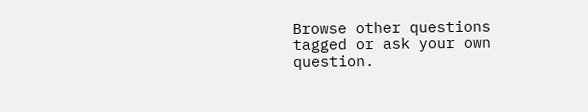Browse other questions tagged or ask your own question.